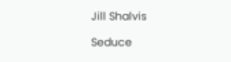Jill Shalvis

Seduce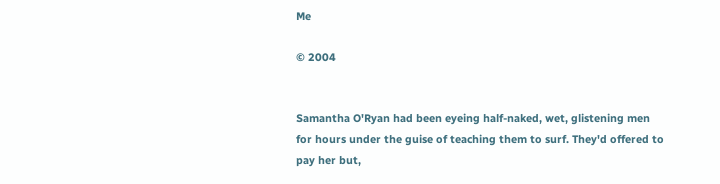Me

© 2004


Samantha O'Ryan had been eyeing half-naked, wet, glistening men for hours under the guise of teaching them to surf. They'd offered to pay her but,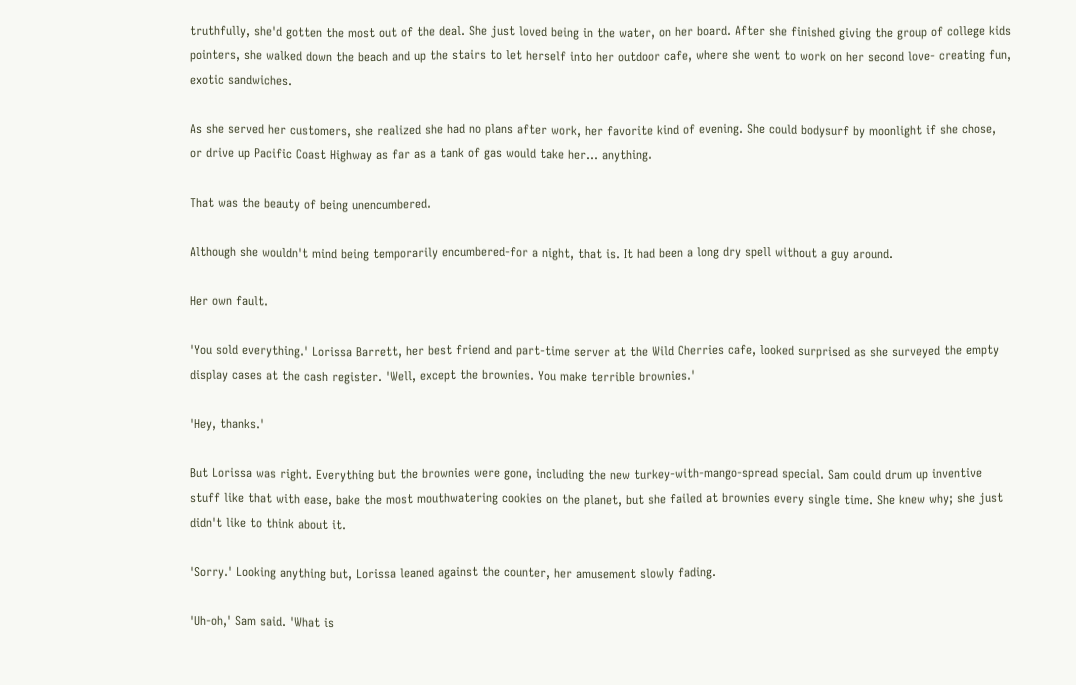truthfully, she'd gotten the most out of the deal. She just loved being in the water, on her board. After she finished giving the group of college kids pointers, she walked down the beach and up the stairs to let herself into her outdoor cafe, where she went to work on her second love- creating fun, exotic sandwiches.

As she served her customers, she realized she had no plans after work, her favorite kind of evening. She could bodysurf by moonlight if she chose, or drive up Pacific Coast Highway as far as a tank of gas would take her… anything.

That was the beauty of being unencumbered.

Although she wouldn't mind being temporarily encumbered-for a night, that is. It had been a long dry spell without a guy around.

Her own fault.

'You sold everything.' Lorissa Barrett, her best friend and part-time server at the Wild Cherries cafe, looked surprised as she surveyed the empty display cases at the cash register. 'Well, except the brownies. You make terrible brownies.'

'Hey, thanks.'

But Lorissa was right. Everything but the brownies were gone, including the new turkey-with-mango-spread special. Sam could drum up inventive stuff like that with ease, bake the most mouthwatering cookies on the planet, but she failed at brownies every single time. She knew why; she just didn't like to think about it.

'Sorry.' Looking anything but, Lorissa leaned against the counter, her amusement slowly fading.

'Uh-oh,' Sam said. 'What is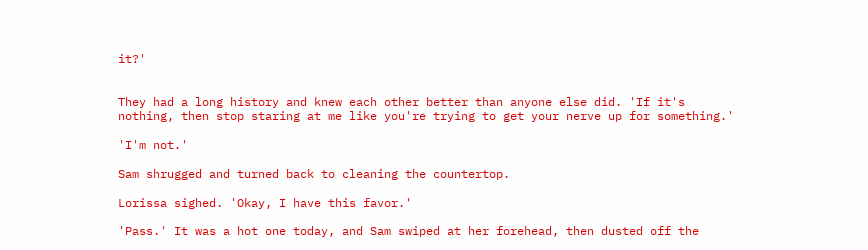it?'


They had a long history and knew each other better than anyone else did. 'If it's nothing, then stop staring at me like you're trying to get your nerve up for something.'

'I'm not.'

Sam shrugged and turned back to cleaning the countertop.

Lorissa sighed. 'Okay, I have this favor.'

'Pass.' It was a hot one today, and Sam swiped at her forehead, then dusted off the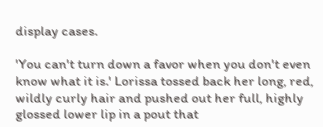display cases.

'You can't turn down a favor when you don't even know what it is.' Lorissa tossed back her long, red, wildly curly hair and pushed out her full, highly glossed lower lip in a pout that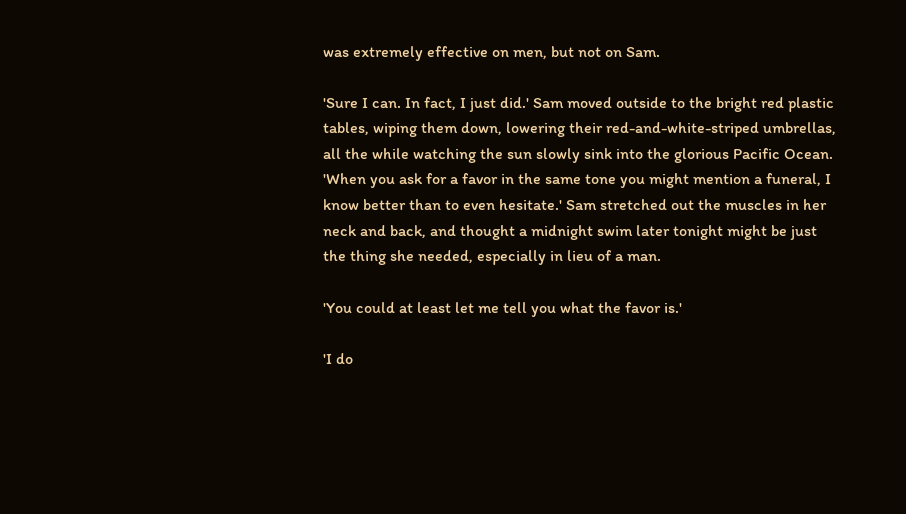was extremely effective on men, but not on Sam.

'Sure I can. In fact, I just did.' Sam moved outside to the bright red plastic tables, wiping them down, lowering their red-and-white-striped umbrellas, all the while watching the sun slowly sink into the glorious Pacific Ocean. 'When you ask for a favor in the same tone you might mention a funeral, I know better than to even hesitate.' Sam stretched out the muscles in her neck and back, and thought a midnight swim later tonight might be just the thing she needed, especially in lieu of a man.

'You could at least let me tell you what the favor is.'

'I do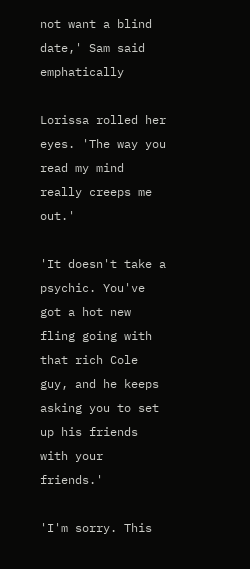not want a blind date,' Sam said emphatically

Lorissa rolled her eyes. 'The way you read my mind really creeps me out.'

'It doesn't take a psychic. You've got a hot new fling going with that rich Cole guy, and he keeps asking you to set up his friends with your friends.'

'I'm sorry. This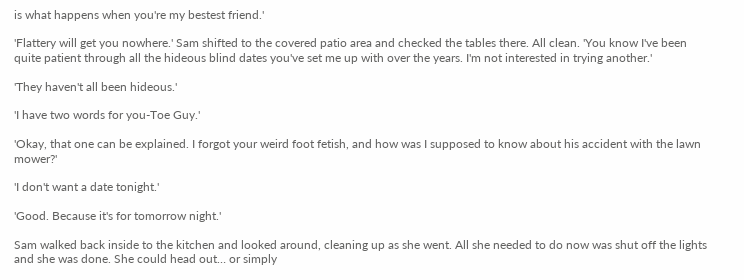is what happens when you're my bestest friend.'

'Flattery will get you nowhere.' Sam shifted to the covered patio area and checked the tables there. All clean. 'You know I've been quite patient through all the hideous blind dates you've set me up with over the years. I'm not interested in trying another.'

'They haven't all been hideous.'

'I have two words for you-Toe Guy.'

'Okay, that one can be explained. I forgot your weird foot fetish, and how was I supposed to know about his accident with the lawn mower?'

'I don't want a date tonight.'

'Good. Because it's for tomorrow night.'

Sam walked back inside to the kitchen and looked around, cleaning up as she went. All she needed to do now was shut off the lights and she was done. She could head out… or simply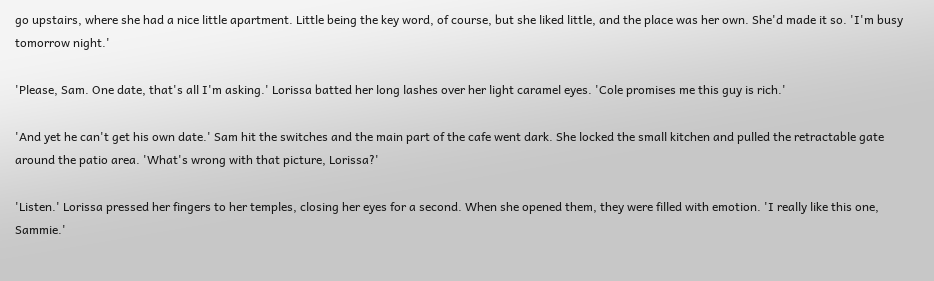go upstairs, where she had a nice little apartment. Little being the key word, of course, but she liked little, and the place was her own. She'd made it so. 'I'm busy tomorrow night.'

'Please, Sam. One date, that's all I'm asking.' Lorissa batted her long lashes over her light caramel eyes. 'Cole promises me this guy is rich.'

'And yet he can't get his own date.' Sam hit the switches and the main part of the cafe went dark. She locked the small kitchen and pulled the retractable gate around the patio area. 'What's wrong with that picture, Lorissa?'

'Listen.' Lorissa pressed her fingers to her temples, closing her eyes for a second. When she opened them, they were filled with emotion. 'I really like this one, Sammie.'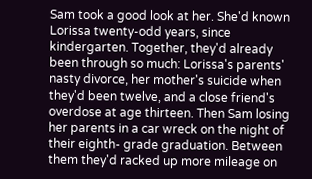Sam took a good look at her. She'd known Lorissa twenty-odd years, since kindergarten. Together, they'd already been through so much: Lorissa's parents' nasty divorce, her mother's suicide when they'd been twelve, and a close friend's overdose at age thirteen. Then Sam losing her parents in a car wreck on the night of their eighth- grade graduation. Between them they'd racked up more mileage on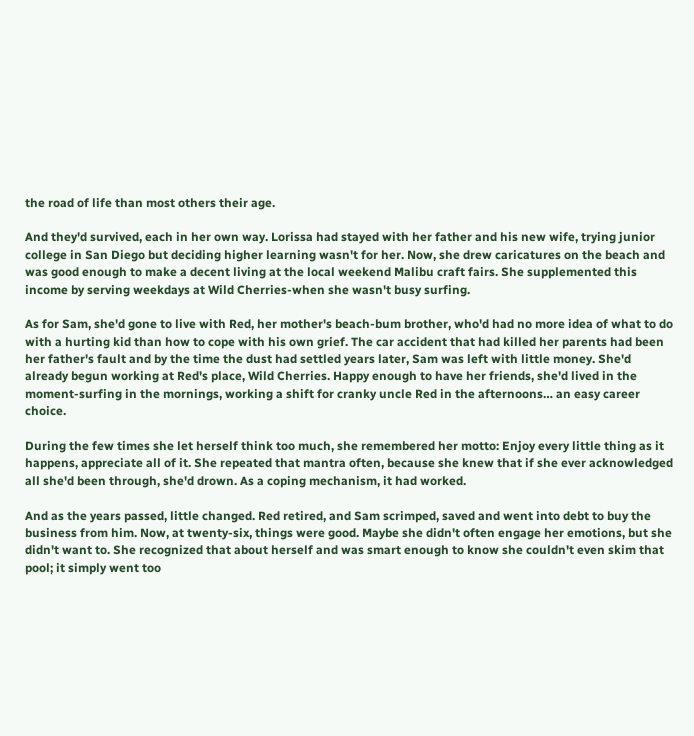the road of life than most others their age.

And they'd survived, each in her own way. Lorissa had stayed with her father and his new wife, trying junior college in San Diego but deciding higher learning wasn't for her. Now, she drew caricatures on the beach and was good enough to make a decent living at the local weekend Malibu craft fairs. She supplemented this income by serving weekdays at Wild Cherries-when she wasn't busy surfing.

As for Sam, she'd gone to live with Red, her mother's beach-bum brother, who'd had no more idea of what to do with a hurting kid than how to cope with his own grief. The car accident that had killed her parents had been her father's fault and by the time the dust had settled years later, Sam was left with little money. She'd already begun working at Red's place, Wild Cherries. Happy enough to have her friends, she'd lived in the moment-surfing in the mornings, working a shift for cranky uncle Red in the afternoons… an easy career choice.

During the few times she let herself think too much, she remembered her motto: Enjoy every little thing as it happens, appreciate all of it. She repeated that mantra often, because she knew that if she ever acknowledged all she'd been through, she'd drown. As a coping mechanism, it had worked.

And as the years passed, little changed. Red retired, and Sam scrimped, saved and went into debt to buy the business from him. Now, at twenty-six, things were good. Maybe she didn't often engage her emotions, but she didn't want to. She recognized that about herself and was smart enough to know she couldn't even skim that pool; it simply went too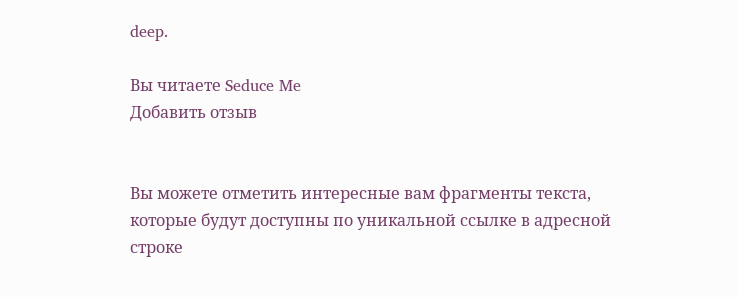deep.

Вы читаете Seduce Me
Добавить отзыв


Вы можете отметить интересные вам фрагменты текста, которые будут доступны по уникальной ссылке в адресной строке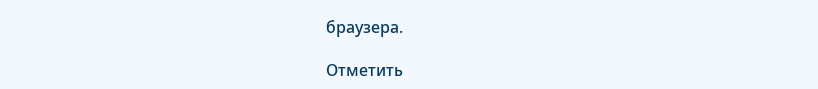браузера.

Отметить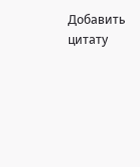Добавить цитату